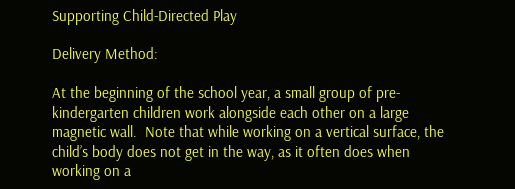Supporting Child-Directed Play

Delivery Method:

At the beginning of the school year, a small group of pre-kindergarten children work alongside each other on a large magnetic wall.  Note that while working on a vertical surface, the child’s body does not get in the way, as it often does when working on a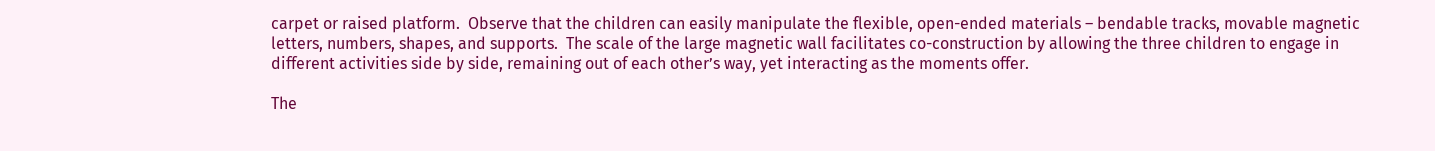carpet or raised platform.  Observe that the children can easily manipulate the flexible, open-ended materials – bendable tracks, movable magnetic letters, numbers, shapes, and supports.  The scale of the large magnetic wall facilitates co-construction by allowing the three children to engage in different activities side by side, remaining out of each other’s way, yet interacting as the moments offer.

The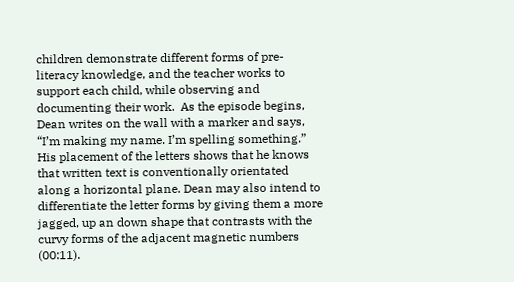children demonstrate different forms of pre-literacy knowledge, and the teacher works to support each child, while observing and documenting their work.  As the episode begins, Dean writes on the wall with a marker and says, “I’m making my name. I’m spelling something.”  His placement of the letters shows that he knows that written text is conventionally orientated along a horizontal plane. Dean may also intend to differentiate the letter forms by giving them a more jagged, up an down shape that contrasts with the curvy forms of the adjacent magnetic numbers (00:11).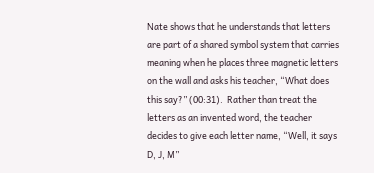Nate shows that he understands that letters are part of a shared symbol system that carries meaning when he places three magnetic letters on the wall and asks his teacher, “What does this say?” (00:31).  Rather than treat the letters as an invented word, the teacher decides to give each letter name, “Well, it says D, J, M”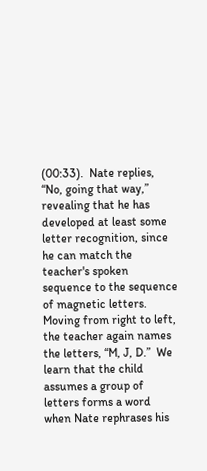(00:33).  Nate replies, “No, going that way,” revealing that he has developed at least some letter recognition, since he can match the teacher's spoken sequence to the sequence of magnetic letters.  Moving from right to left, the teacher again names the letters, “M, J, D.”  We learn that the child assumes a group of letters forms a word when Nate rephrases his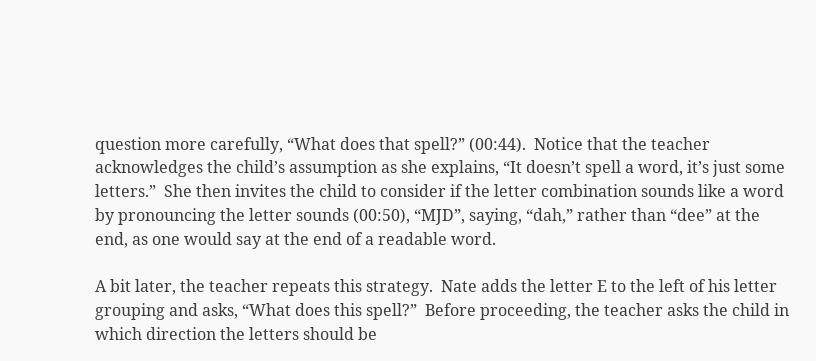question more carefully, “What does that spell?” (00:44).  Notice that the teacher acknowledges the child’s assumption as she explains, “It doesn’t spell a word, it’s just some letters.”  She then invites the child to consider if the letter combination sounds like a word by pronouncing the letter sounds (00:50), “MJD”, saying, “dah,” rather than “dee” at the end, as one would say at the end of a readable word.

A bit later, the teacher repeats this strategy.  Nate adds the letter E to the left of his letter grouping and asks, “What does this spell?”  Before proceeding, the teacher asks the child in which direction the letters should be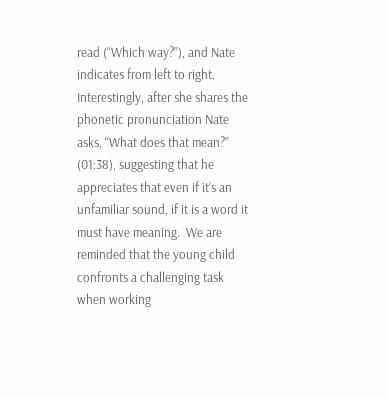read (“Which way?”), and Nate indicates from left to right.  Interestingly, after she shares the phonetic pronunciation Nate asks, “What does that mean?” (01:38), suggesting that he appreciates that even if it’s an unfamiliar sound, if it is a word it must have meaning.  We are reminded that the young child confronts a challenging task when working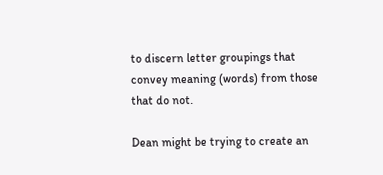to discern letter groupings that convey meaning (words) from those that do not.

Dean might be trying to create an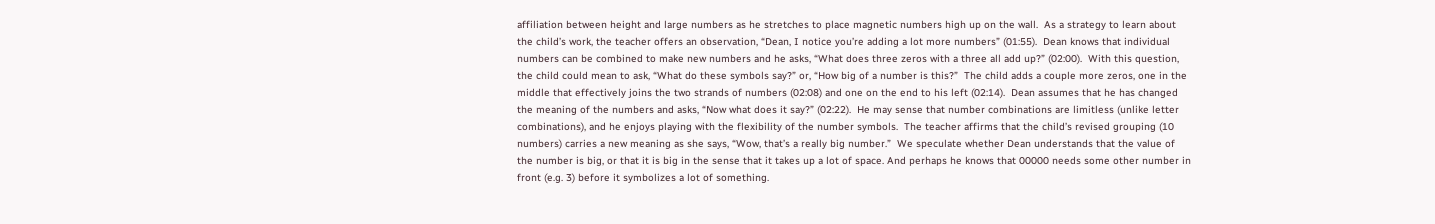affiliation between height and large numbers as he stretches to place magnetic numbers high up on the wall.  As a strategy to learn about the child’s work, the teacher offers an observation, “Dean, I notice you’re adding a lot more numbers” (01:55).  Dean knows that individual numbers can be combined to make new numbers and he asks, “What does three zeros with a three all add up?” (02:00).  With this question, the child could mean to ask, “What do these symbols say?” or, “How big of a number is this?”  The child adds a couple more zeros, one in the middle that effectively joins the two strands of numbers (02:08) and one on the end to his left (02:14).  Dean assumes that he has changed the meaning of the numbers and asks, “Now what does it say?” (02:22).  He may sense that number combinations are limitless (unlike letter combinations), and he enjoys playing with the flexibility of the number symbols.  The teacher affirms that the child’s revised grouping (10 numbers) carries a new meaning as she says, “Wow, that’s a really big number.”  We speculate whether Dean understands that the value of the number is big, or that it is big in the sense that it takes up a lot of space. And perhaps he knows that 00000 needs some other number in front (e.g. 3) before it symbolizes a lot of something.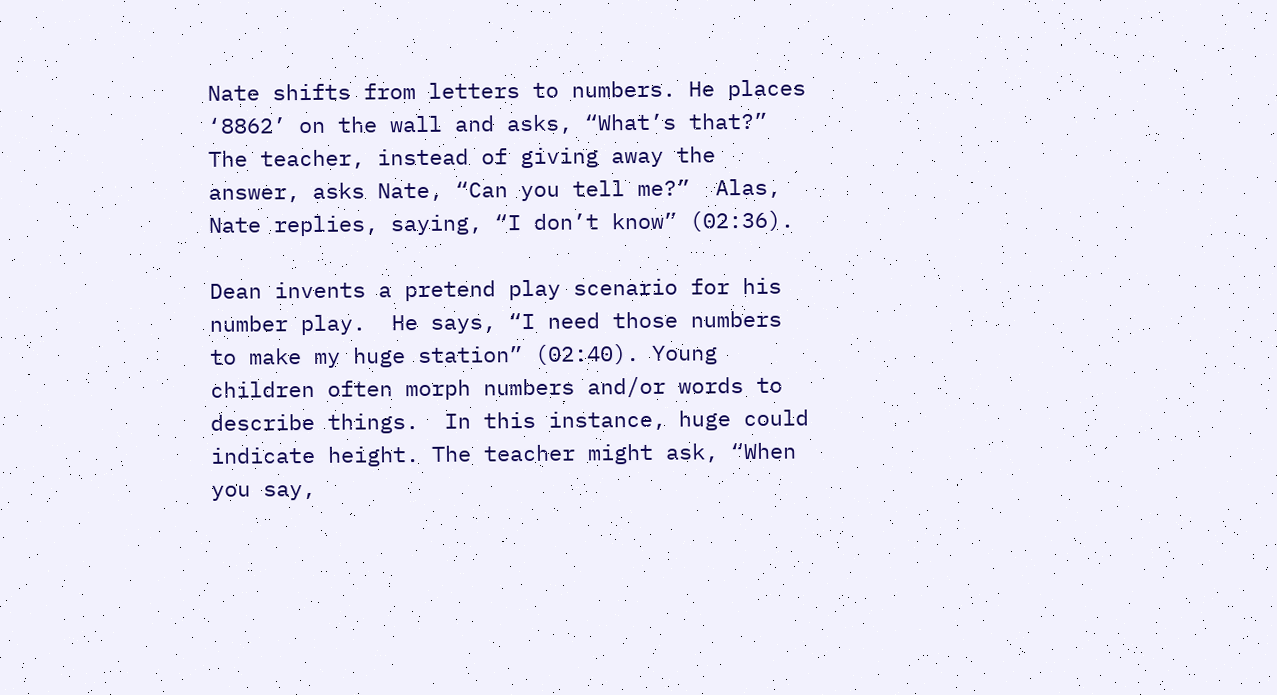Nate shifts from letters to numbers. He places ‘8862’ on the wall and asks, “What’s that?”  The teacher, instead of giving away the answer, asks Nate, “Can you tell me?”  Alas, Nate replies, saying, “I don’t know” (02:36).

Dean invents a pretend play scenario for his number play.  He says, “I need those numbers to make my huge station” (02:40). Young children often morph numbers and/or words to describe things.  In this instance, huge could indicate height. The teacher might ask, “When you say,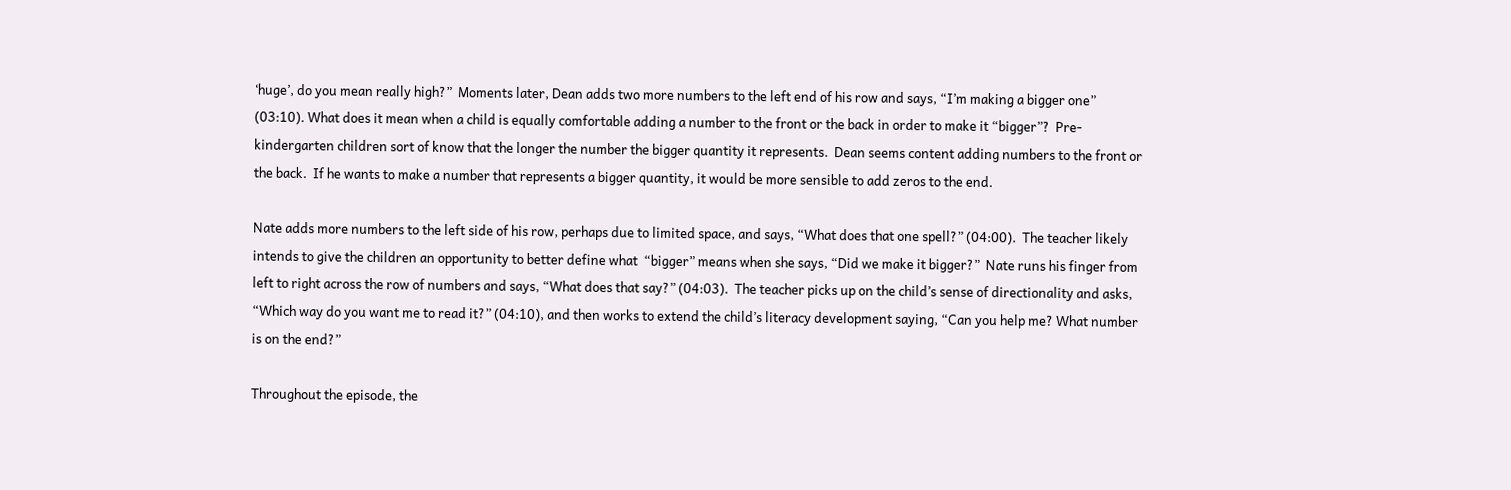‘huge’, do you mean really high?”  Moments later, Dean adds two more numbers to the left end of his row and says, “I’m making a bigger one” (03:10). What does it mean when a child is equally comfortable adding a number to the front or the back in order to make it “bigger”?  Pre-kindergarten children sort of know that the longer the number the bigger quantity it represents.  Dean seems content adding numbers to the front or the back.  If he wants to make a number that represents a bigger quantity, it would be more sensible to add zeros to the end.

Nate adds more numbers to the left side of his row, perhaps due to limited space, and says, “What does that one spell?” (04:00).  The teacher likely intends to give the children an opportunity to better define what  “bigger” means when she says, “Did we make it bigger?”  Nate runs his finger from left to right across the row of numbers and says, “What does that say?” (04:03).  The teacher picks up on the child’s sense of directionality and asks, “Which way do you want me to read it?” (04:10), and then works to extend the child’s literacy development saying, “Can you help me? What number is on the end?”

Throughout the episode, the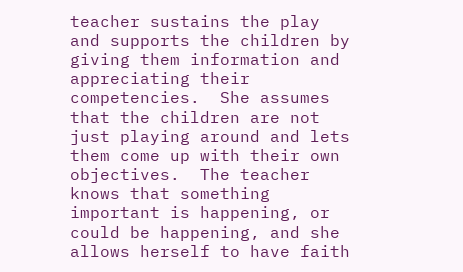teacher sustains the play and supports the children by giving them information and appreciating their competencies.  She assumes that the children are not just playing around and lets them come up with their own objectives.  The teacher knows that something important is happening, or could be happening, and she allows herself to have faith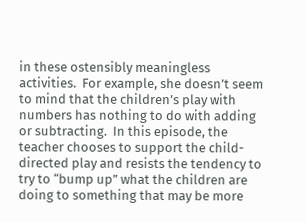in these ostensibly meaningless activities.  For example, she doesn’t seem to mind that the children’s play with numbers has nothing to do with adding or subtracting.  In this episode, the teacher chooses to support the child-directed play and resists the tendency to try to “bump up” what the children are doing to something that may be more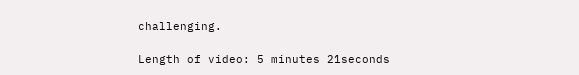challenging.

Length of video: 5 minutes 21seconds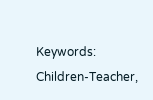Keywords: Children-Teacher,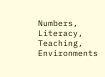Numbers, Literacy, Teaching, Environments